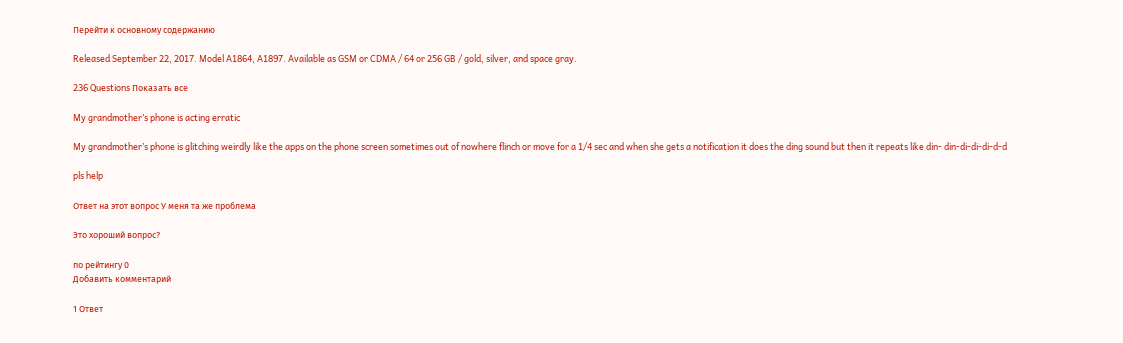Перейти к основному содержанию

Released September 22, 2017. Model A1864, A1897. Available as GSM or CDMA / 64 or 256 GB / gold, silver, and space gray.

236 Questions Показать все

My grandmother’s phone is acting erratic

My grandmother’s phone is glitching weirdly like the apps on the phone screen sometimes out of nowhere flinch or move for a 1/4 sec and when she gets a notification it does the ding sound but then it repeats like din- din-di-di-di-d-d

pls help

Ответ на этот вопрос У меня та же проблема

Это хороший вопрос?

по рейтингу 0
Добавить комментарий

1 Ответ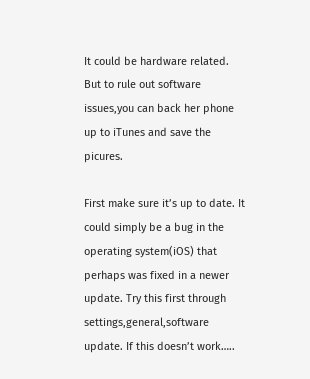It could be hardware related. But to rule out software issues,you can back her phone up to iTunes and save the picures.

First make sure it’s up to date. It could simply be a bug in the operating system(iOS) that perhaps was fixed in a newer update. Try this first through settings,general,software update. If this doesn’t work…..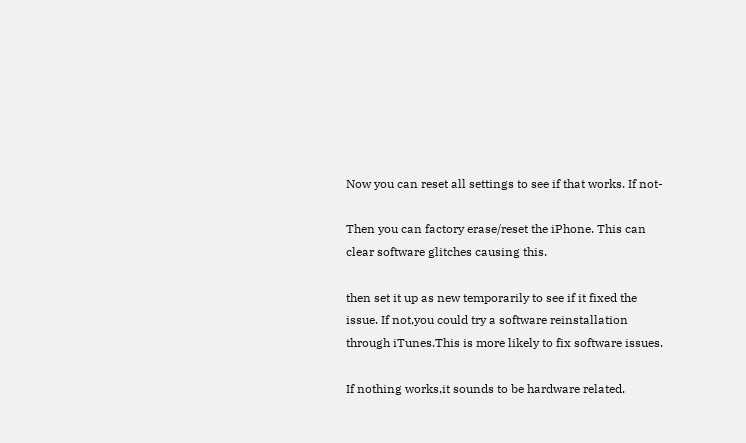Now you can reset all settings to see if that works. If not-

Then you can factory erase/reset the iPhone. This can clear software glitches causing this.

then set it up as new temporarily to see if it fixed the issue. If not,you could try a software reinstallation through iTunes.This is more likely to fix software issues.

If nothing works,it sounds to be hardware related.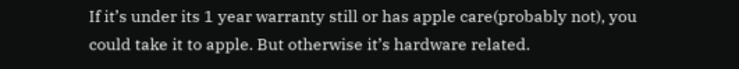If it’s under its 1 year warranty still or has apple care(probably not), you could take it to apple. But otherwise it’s hardware related.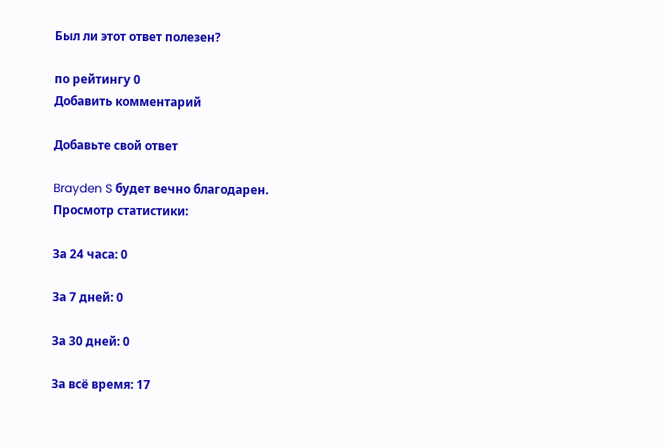Был ли этот ответ полезен?

по рейтингу 0
Добавить комментарий

Добавьте свой ответ

Brayden S будет вечно благодарен.
Просмотр статистики:

За 24 часа: 0

За 7 дней: 0

За 30 дней: 0

За всё время: 17